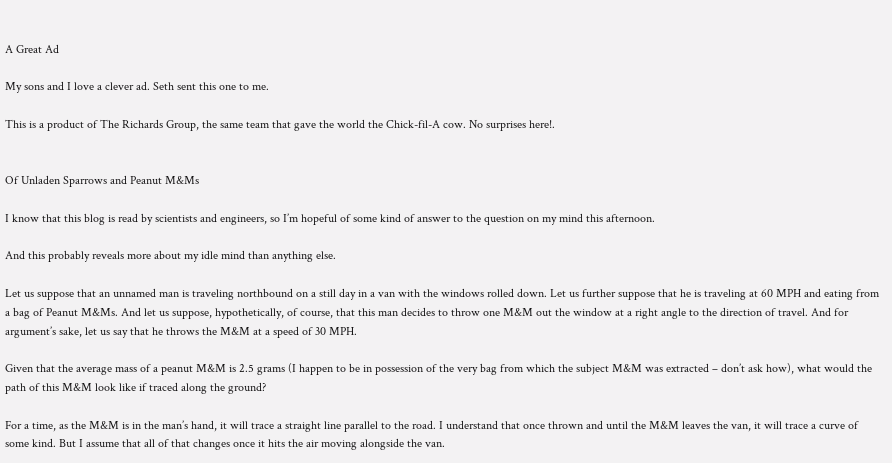A Great Ad

My sons and I love a clever ad. Seth sent this one to me.

This is a product of The Richards Group, the same team that gave the world the Chick-fil-A cow. No surprises here!.


Of Unladen Sparrows and Peanut M&Ms

I know that this blog is read by scientists and engineers, so I’m hopeful of some kind of answer to the question on my mind this afternoon.

And this probably reveals more about my idle mind than anything else.

Let us suppose that an unnamed man is traveling northbound on a still day in a van with the windows rolled down. Let us further suppose that he is traveling at 60 MPH and eating from a bag of Peanut M&Ms. And let us suppose, hypothetically, of course, that this man decides to throw one M&M out the window at a right angle to the direction of travel. And for argument’s sake, let us say that he throws the M&M at a speed of 30 MPH.

Given that the average mass of a peanut M&M is 2.5 grams (I happen to be in possession of the very bag from which the subject M&M was extracted – don’t ask how), what would the path of this M&M look like if traced along the ground?

For a time, as the M&M is in the man’s hand, it will trace a straight line parallel to the road. I understand that once thrown and until the M&M leaves the van, it will trace a curve of some kind. But I assume that all of that changes once it hits the air moving alongside the van.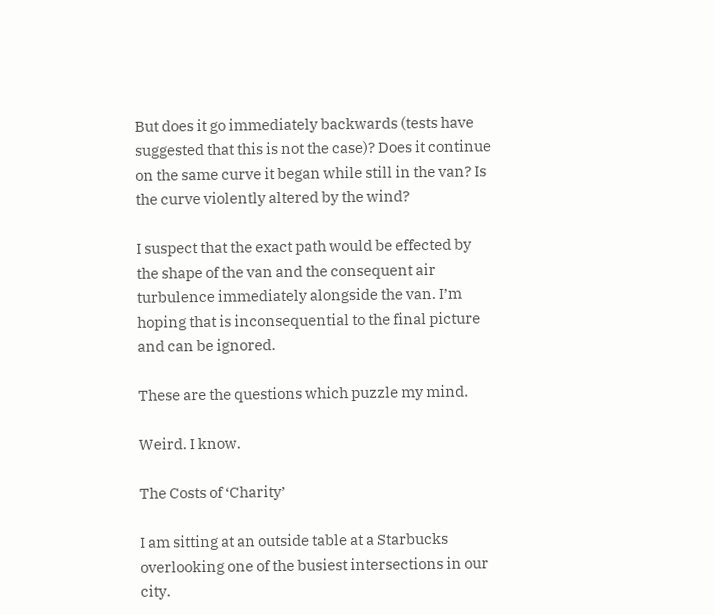But does it go immediately backwards (tests have suggested that this is not the case)? Does it continue on the same curve it began while still in the van? Is the curve violently altered by the wind?

I suspect that the exact path would be effected by the shape of the van and the consequent air turbulence immediately alongside the van. I’m hoping that is inconsequential to the final picture and can be ignored.

These are the questions which puzzle my mind.

Weird. I know.

The Costs of ‘Charity’

I am sitting at an outside table at a Starbucks overlooking one of the busiest intersections in our city.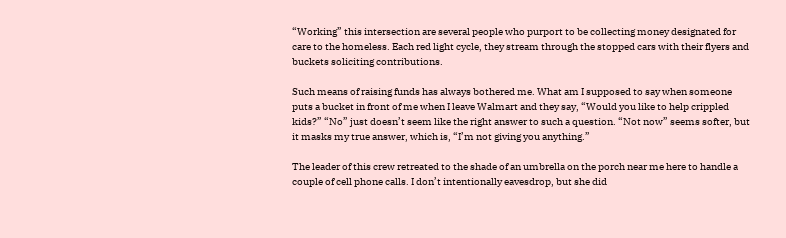“Working” this intersection are several people who purport to be collecting money designated for care to the homeless. Each red light cycle, they stream through the stopped cars with their flyers and buckets soliciting contributions.

Such means of raising funds has always bothered me. What am I supposed to say when someone puts a bucket in front of me when I leave Walmart and they say, “Would you like to help crippled kids?” “No” just doesn’t seem like the right answer to such a question. “Not now” seems softer, but it masks my true answer, which is, “I’m not giving you anything.”

The leader of this crew retreated to the shade of an umbrella on the porch near me here to handle a couple of cell phone calls. I don’t intentionally eavesdrop, but she did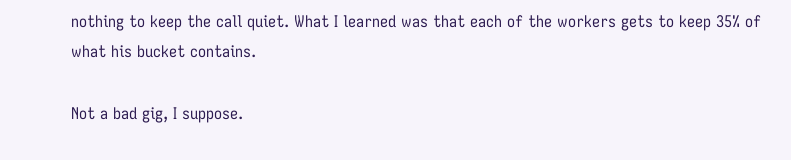nothing to keep the call quiet. What I learned was that each of the workers gets to keep 35% of what his bucket contains.

Not a bad gig, I suppose.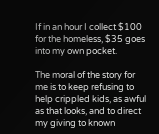If in an hour I collect $100 for the homeless, $35 goes into my own pocket.

The moral of the story for me is to keep refusing to help crippled kids, as awful as that looks, and to direct my giving to known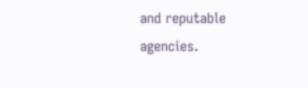and reputable agencies.